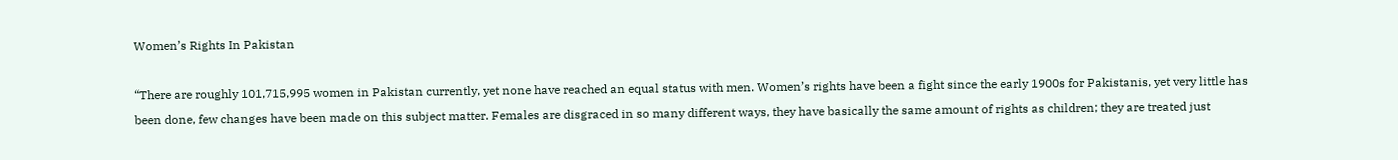Women’s Rights In Pakistan

“There are roughly 101,715,995 women in Pakistan currently, yet none have reached an equal status with men. Women’s rights have been a fight since the early 1900s for Pakistanis, yet very little has been done, few changes have been made on this subject matter. Females are disgraced in so many different ways, they have basically the same amount of rights as children; they are treated just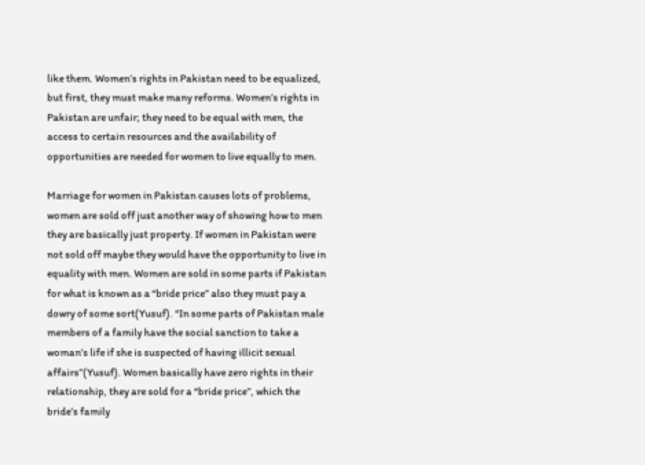like them. Women’s rights in Pakistan need to be equalized, but first, they must make many reforms. Women’s rights in Pakistan are unfair; they need to be equal with men, the access to certain resources and the availability of opportunities are needed for women to live equally to men.

Marriage for women in Pakistan causes lots of problems, women are sold off just another way of showing how to men they are basically just property. If women in Pakistan were not sold off maybe they would have the opportunity to live in equality with men. Women are sold in some parts if Pakistan for what is known as a “bride price” also they must pay a dowry of some sort(Yusuf). “In some parts of Pakistan male members of a family have the social sanction to take a woman’s life if she is suspected of having illicit sexual affairs”(Yusuf). Women basically have zero rights in their relationship, they are sold for a “bride price”, which the bride’s family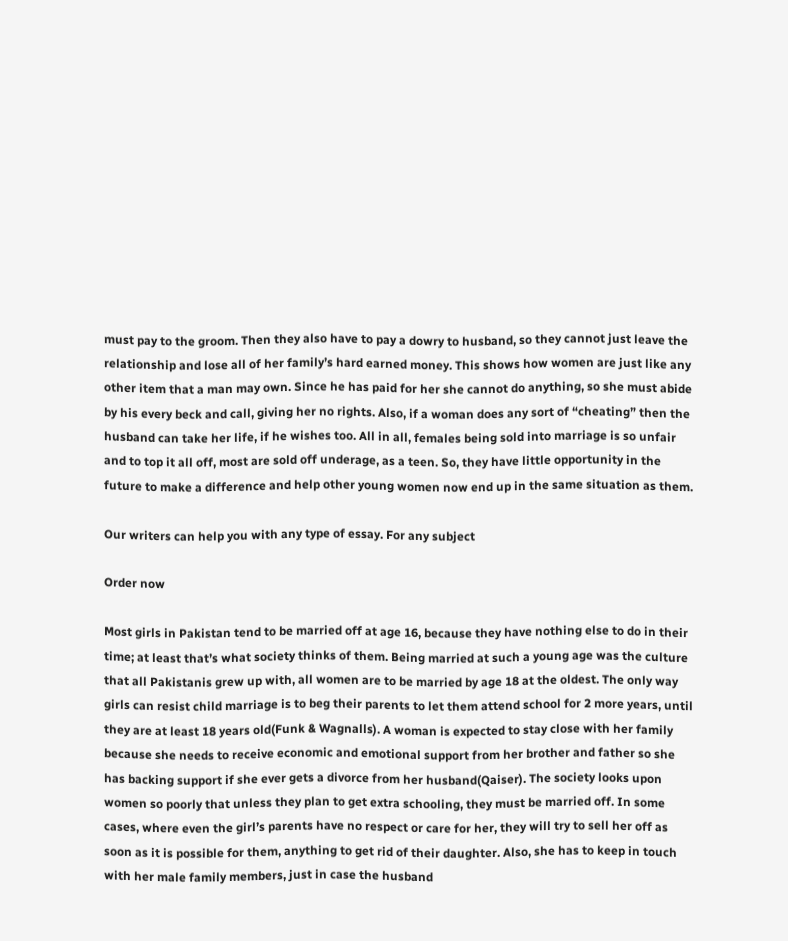must pay to the groom. Then they also have to pay a dowry to husband, so they cannot just leave the relationship and lose all of her family’s hard earned money. This shows how women are just like any other item that a man may own. Since he has paid for her she cannot do anything, so she must abide by his every beck and call, giving her no rights. Also, if a woman does any sort of “cheating” then the husband can take her life, if he wishes too. All in all, females being sold into marriage is so unfair and to top it all off, most are sold off underage, as a teen. So, they have little opportunity in the future to make a difference and help other young women now end up in the same situation as them.

Our writers can help you with any type of essay. For any subject

Order now

Most girls in Pakistan tend to be married off at age 16, because they have nothing else to do in their time; at least that’s what society thinks of them. Being married at such a young age was the culture that all Pakistanis grew up with, all women are to be married by age 18 at the oldest. The only way girls can resist child marriage is to beg their parents to let them attend school for 2 more years, until they are at least 18 years old(Funk & Wagnalls). A woman is expected to stay close with her family because she needs to receive economic and emotional support from her brother and father so she has backing support if she ever gets a divorce from her husband(Qaiser). The society looks upon women so poorly that unless they plan to get extra schooling, they must be married off. In some cases, where even the girl’s parents have no respect or care for her, they will try to sell her off as soon as it is possible for them, anything to get rid of their daughter. Also, she has to keep in touch with her male family members, just in case the husband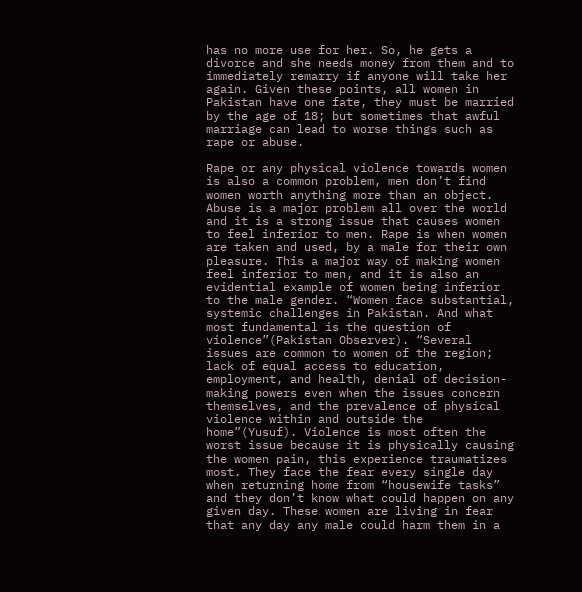has no more use for her. So, he gets a divorce and she needs money from them and to immediately remarry if anyone will take her again. Given these points, all women in Pakistan have one fate, they must be married by the age of 18; but sometimes that awful marriage can lead to worse things such as rape or abuse.

Rape or any physical violence towards women is also a common problem, men don’t find women worth anything more than an object. Abuse is a major problem all over the world and it is a strong issue that causes women to feel inferior to men. Rape is when women are taken and used, by a male for their own pleasure. This a major way of making women feel inferior to men, and it is also an evidential example of women being inferior to the male gender. “Women face substantial, systemic challenges in Pakistan. And what most fundamental is the question of violence”(Pakistan Observer). “Several issues are common to women of the region; lack of equal access to education, employment, and health, denial of decision-making powers even when the issues concern themselves, and the prevalence of physical violence within and outside the home”(Yusuf). Violence is most often the worst issue because it is physically causing the women pain, this experience traumatizes most. They face the fear every single day when returning home from “housewife tasks” and they don’t know what could happen on any given day. These women are living in fear that any day any male could harm them in a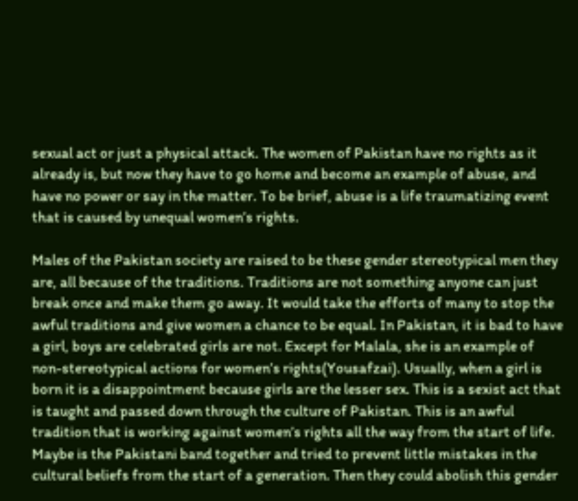sexual act or just a physical attack. The women of Pakistan have no rights as it already is, but now they have to go home and become an example of abuse, and have no power or say in the matter. To be brief, abuse is a life traumatizing event that is caused by unequal women’s rights.

Males of the Pakistan society are raised to be these gender stereotypical men they are, all because of the traditions. Traditions are not something anyone can just break once and make them go away. It would take the efforts of many to stop the awful traditions and give women a chance to be equal. In Pakistan, it is bad to have a girl, boys are celebrated girls are not. Except for Malala, she is an example of non-stereotypical actions for women’s rights(Yousafzai). Usually, when a girl is born it is a disappointment because girls are the lesser sex. This is a sexist act that is taught and passed down through the culture of Pakistan. This is an awful tradition that is working against women’s rights all the way from the start of life. Maybe is the Pakistani band together and tried to prevent little mistakes in the cultural beliefs from the start of a generation. Then they could abolish this gender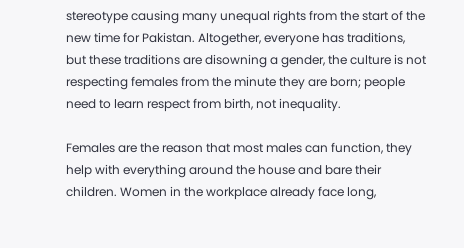stereotype causing many unequal rights from the start of the new time for Pakistan. Altogether, everyone has traditions, but these traditions are disowning a gender, the culture is not respecting females from the minute they are born; people need to learn respect from birth, not inequality.

Females are the reason that most males can function, they help with everything around the house and bare their children. Women in the workplace already face long,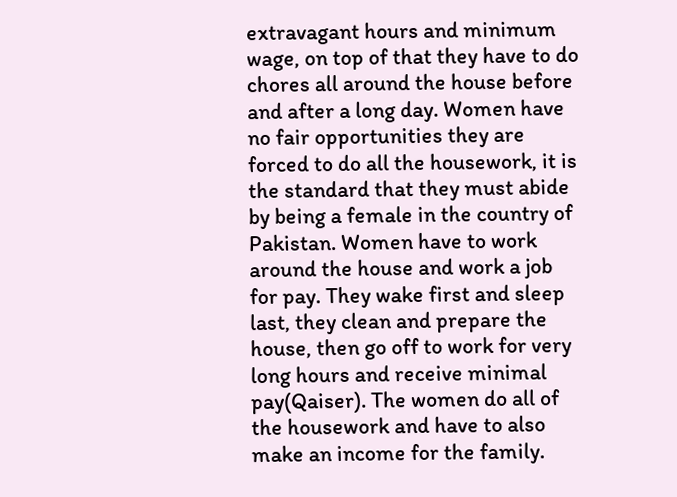extravagant hours and minimum wage, on top of that they have to do chores all around the house before and after a long day. Women have no fair opportunities they are forced to do all the housework, it is the standard that they must abide by being a female in the country of Pakistan. Women have to work around the house and work a job for pay. They wake first and sleep last, they clean and prepare the house, then go off to work for very long hours and receive minimal pay(Qaiser). The women do all of the housework and have to also make an income for the family.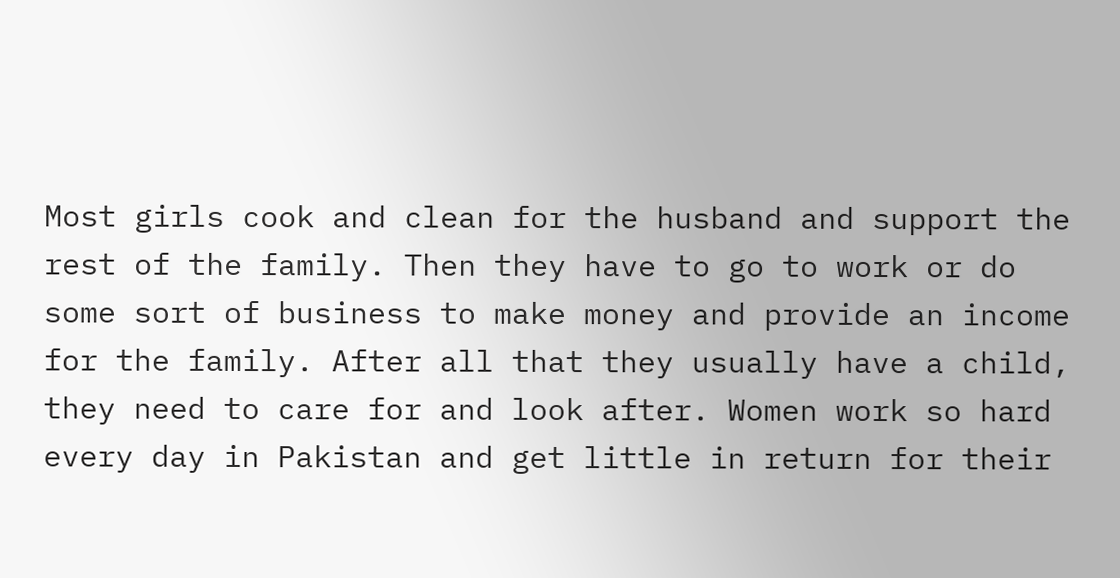Most girls cook and clean for the husband and support the rest of the family. Then they have to go to work or do some sort of business to make money and provide an income for the family. After all that they usually have a child, they need to care for and look after. Women work so hard every day in Pakistan and get little in return for their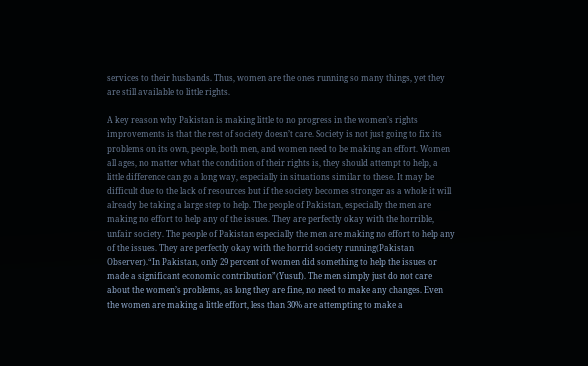services to their husbands. Thus, women are the ones running so many things, yet they are still available to little rights.

A key reason why Pakistan is making little to no progress in the women’s rights improvements is that the rest of society doesn’t care. Society is not just going to fix its problems on its own, people, both men, and women need to be making an effort. Women all ages, no matter what the condition of their rights is, they should attempt to help, a little difference can go a long way, especially in situations similar to these. It may be difficult due to the lack of resources but if the society becomes stronger as a whole it will already be taking a large step to help. The people of Pakistan, especially the men are making no effort to help any of the issues. They are perfectly okay with the horrible, unfair society. The people of Pakistan especially the men are making no effort to help any of the issues. They are perfectly okay with the horrid society running(Pakistan Observer).“In Pakistan, only 29 percent of women did something to help the issues or made a significant economic contribution”(Yusuf). The men simply just do not care about the women’s problems, as long they are fine, no need to make any changes. Even the women are making a little effort, less than 30% are attempting to make a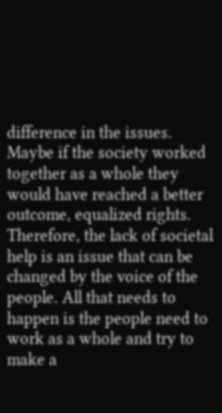difference in the issues. Maybe if the society worked together as a whole they would have reached a better outcome, equalized rights. Therefore, the lack of societal help is an issue that can be changed by the voice of the people. All that needs to happen is the people need to work as a whole and try to make a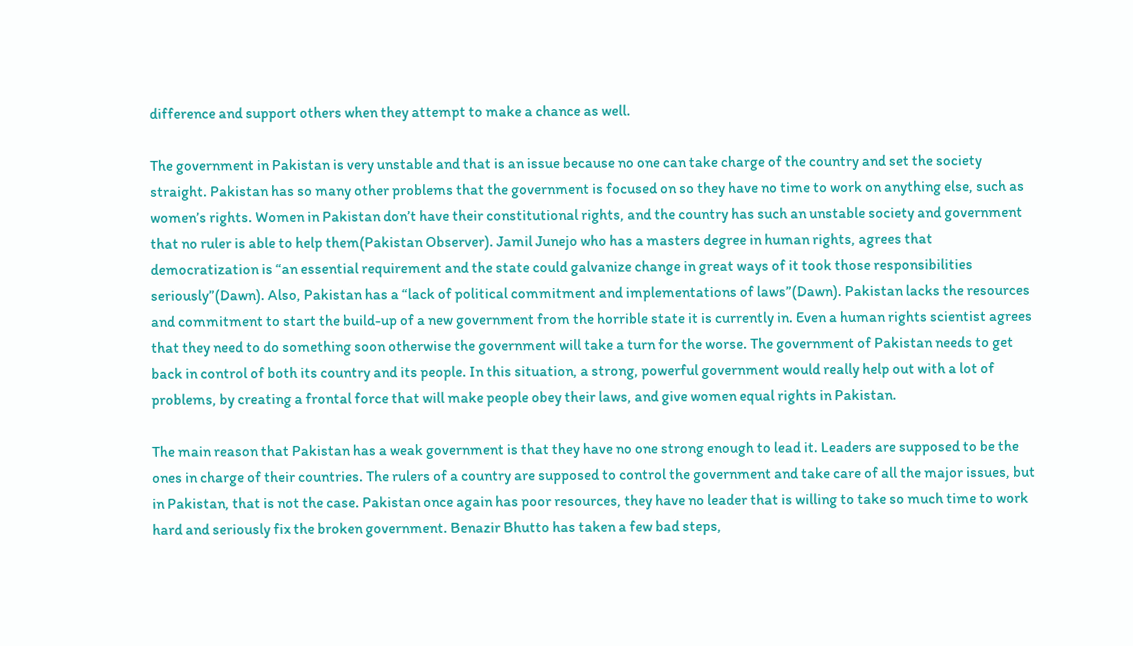difference and support others when they attempt to make a chance as well.

The government in Pakistan is very unstable and that is an issue because no one can take charge of the country and set the society straight. Pakistan has so many other problems that the government is focused on so they have no time to work on anything else, such as women’s rights. Women in Pakistan don’t have their constitutional rights, and the country has such an unstable society and government that no ruler is able to help them(Pakistan Observer). Jamil Junejo who has a masters degree in human rights, agrees that democratization is “an essential requirement and the state could galvanize change in great ways of it took those responsibilities seriously”(Dawn). Also, Pakistan has a “lack of political commitment and implementations of laws”(Dawn). Pakistan lacks the resources and commitment to start the build-up of a new government from the horrible state it is currently in. Even a human rights scientist agrees that they need to do something soon otherwise the government will take a turn for the worse. The government of Pakistan needs to get back in control of both its country and its people. In this situation, a strong, powerful government would really help out with a lot of problems, by creating a frontal force that will make people obey their laws, and give women equal rights in Pakistan.

The main reason that Pakistan has a weak government is that they have no one strong enough to lead it. Leaders are supposed to be the ones in charge of their countries. The rulers of a country are supposed to control the government and take care of all the major issues, but in Pakistan, that is not the case. Pakistan once again has poor resources, they have no leader that is willing to take so much time to work hard and seriously fix the broken government. Benazir Bhutto has taken a few bad steps,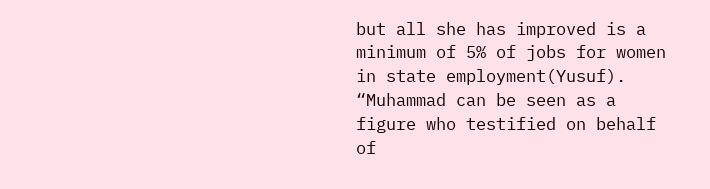but all she has improved is a minimum of 5% of jobs for women in state employment(Yusuf). “Muhammad can be seen as a figure who testified on behalf of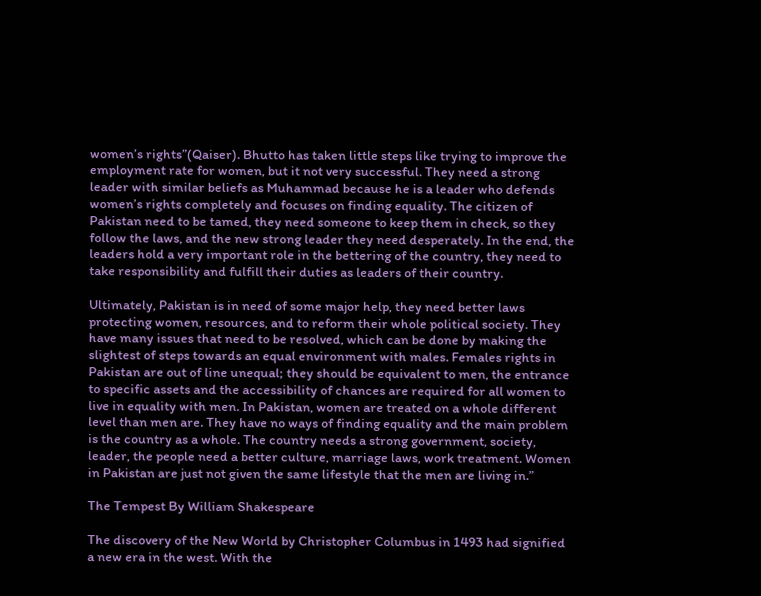women’s rights”(Qaiser). Bhutto has taken little steps like trying to improve the employment rate for women, but it not very successful. They need a strong leader with similar beliefs as Muhammad because he is a leader who defends women’s rights completely and focuses on finding equality. The citizen of Pakistan need to be tamed, they need someone to keep them in check, so they follow the laws, and the new strong leader they need desperately. In the end, the leaders hold a very important role in the bettering of the country, they need to take responsibility and fulfill their duties as leaders of their country.

Ultimately, Pakistan is in need of some major help, they need better laws protecting women, resources, and to reform their whole political society. They have many issues that need to be resolved, which can be done by making the slightest of steps towards an equal environment with males. Females rights in Pakistan are out of line unequal; they should be equivalent to men, the entrance to specific assets and the accessibility of chances are required for all women to live in equality with men. In Pakistan, women are treated on a whole different level than men are. They have no ways of finding equality and the main problem is the country as a whole. The country needs a strong government, society, leader, the people need a better culture, marriage laws, work treatment. Women in Pakistan are just not given the same lifestyle that the men are living in.”

The Tempest By William Shakespeare

The discovery of the New World by Christopher Columbus in 1493 had signified a new era in the west. With the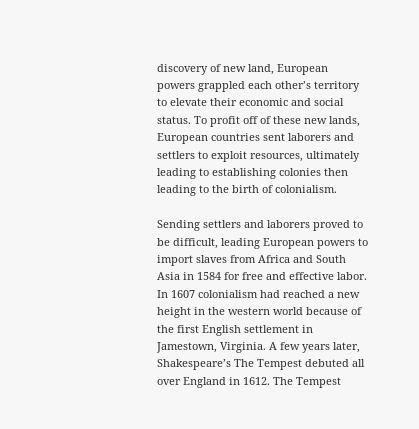discovery of new land, European powers grappled each other’s territory to elevate their economic and social status. To profit off of these new lands, European countries sent laborers and settlers to exploit resources, ultimately leading to establishing colonies then leading to the birth of colonialism.

Sending settlers and laborers proved to be difficult, leading European powers to import slaves from Africa and South Asia in 1584 for free and effective labor. In 1607 colonialism had reached a new height in the western world because of the first English settlement in Jamestown, Virginia. A few years later, Shakespeare’s The Tempest debuted all over England in 1612. The Tempest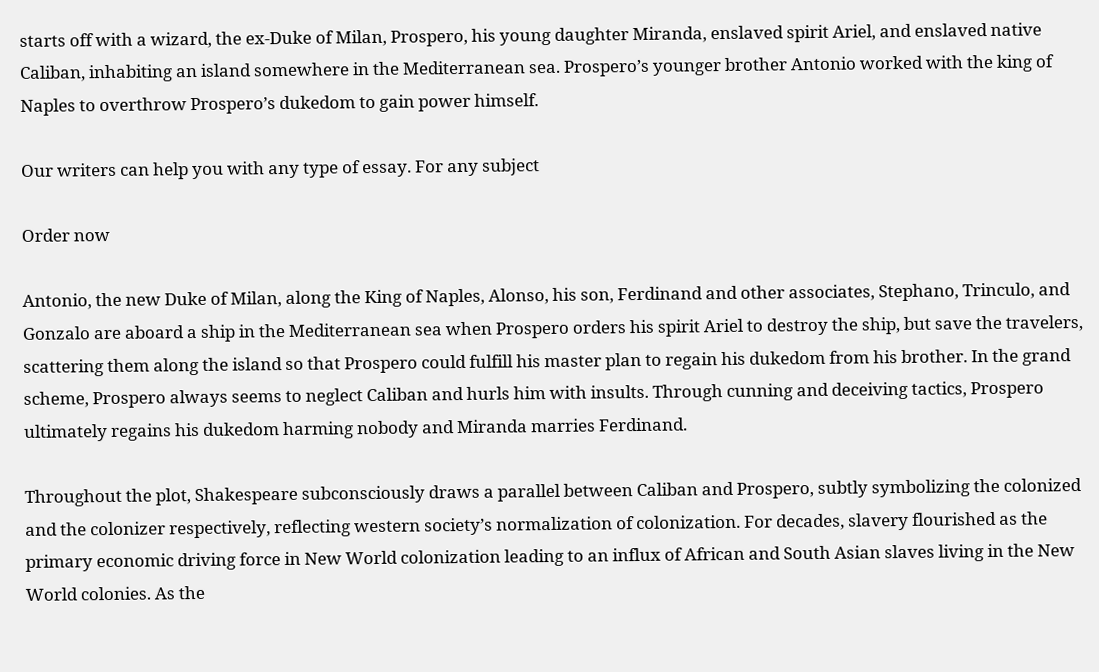starts off with a wizard, the ex-Duke of Milan, Prospero, his young daughter Miranda, enslaved spirit Ariel, and enslaved native Caliban, inhabiting an island somewhere in the Mediterranean sea. Prospero’s younger brother Antonio worked with the king of Naples to overthrow Prospero’s dukedom to gain power himself.

Our writers can help you with any type of essay. For any subject

Order now

Antonio, the new Duke of Milan, along the King of Naples, Alonso, his son, Ferdinand and other associates, Stephano, Trinculo, and Gonzalo are aboard a ship in the Mediterranean sea when Prospero orders his spirit Ariel to destroy the ship, but save the travelers, scattering them along the island so that Prospero could fulfill his master plan to regain his dukedom from his brother. In the grand scheme, Prospero always seems to neglect Caliban and hurls him with insults. Through cunning and deceiving tactics, Prospero ultimately regains his dukedom harming nobody and Miranda marries Ferdinand.

Throughout the plot, Shakespeare subconsciously draws a parallel between Caliban and Prospero, subtly symbolizing the colonized and the colonizer respectively, reflecting western society’s normalization of colonization. For decades, slavery flourished as the primary economic driving force in New World colonization leading to an influx of African and South Asian slaves living in the New World colonies. As the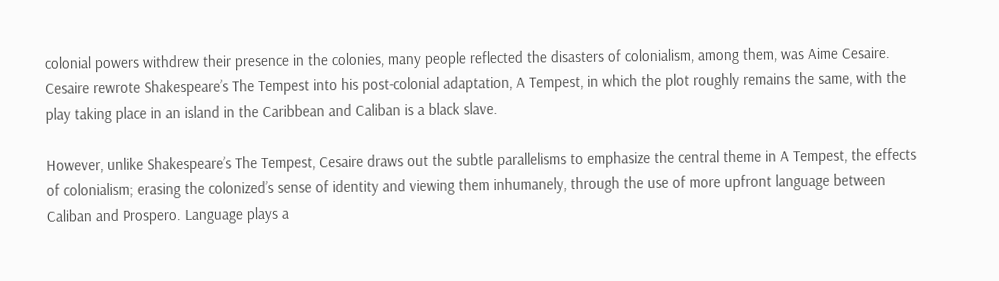colonial powers withdrew their presence in the colonies, many people reflected the disasters of colonialism, among them, was Aime Cesaire. Cesaire rewrote Shakespeare’s The Tempest into his post-colonial adaptation, A Tempest, in which the plot roughly remains the same, with the play taking place in an island in the Caribbean and Caliban is a black slave.

However, unlike Shakespeare’s The Tempest, Cesaire draws out the subtle parallelisms to emphasize the central theme in A Tempest, the effects of colonialism; erasing the colonized’s sense of identity and viewing them inhumanely, through the use of more upfront language between Caliban and Prospero. Language plays a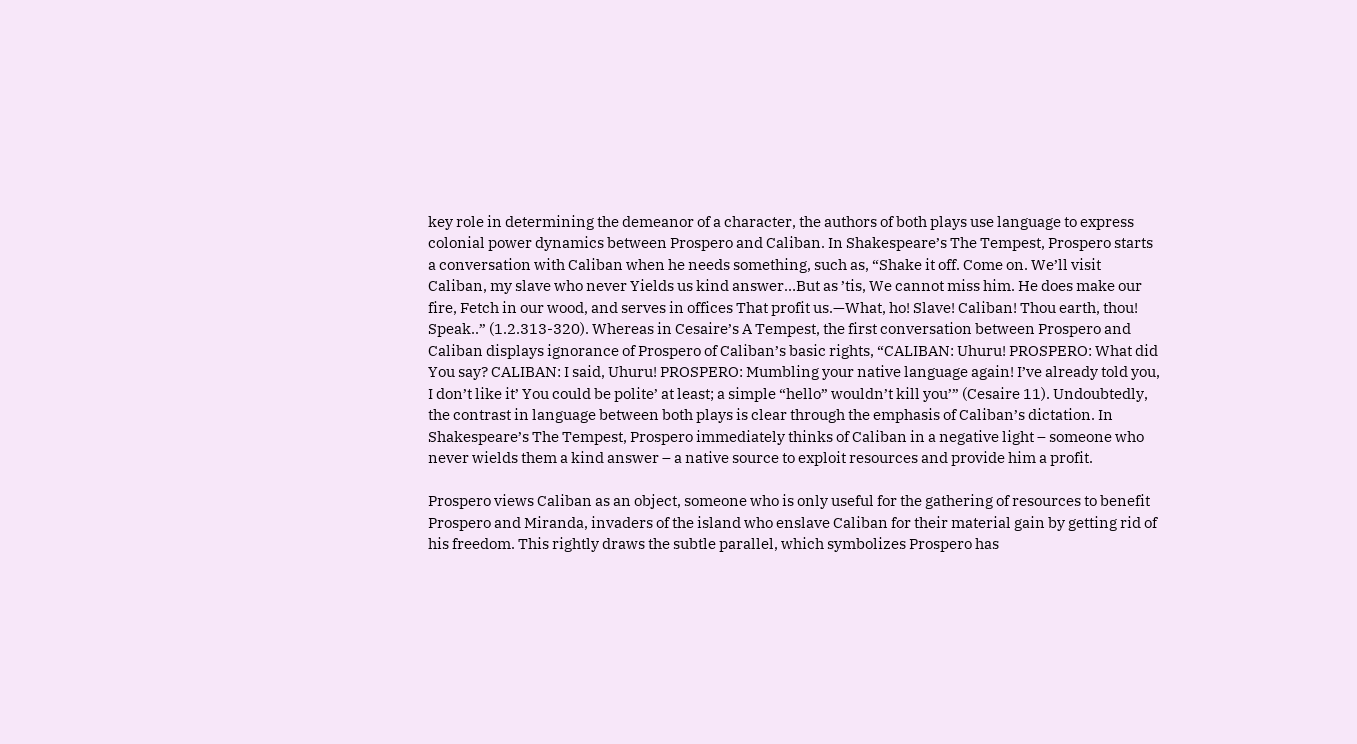key role in determining the demeanor of a character, the authors of both plays use language to express colonial power dynamics between Prospero and Caliban. In Shakespeare’s The Tempest, Prospero starts a conversation with Caliban when he needs something, such as, “Shake it off. Come on. We’ll visit Caliban, my slave who never Yields us kind answer…But as ’tis, We cannot miss him. He does make our fire, Fetch in our wood, and serves in offices That profit us.—What, ho! Slave! Caliban! Thou earth, thou! Speak..” (1.2.313-320). Whereas in Cesaire’s A Tempest, the first conversation between Prospero and Caliban displays ignorance of Prospero of Caliban’s basic rights, “CALIBAN: Uhuru! PROSPERO: What did You say? CALIBAN: I said, Uhuru! PROSPERO: Mumbling your native language again! I’ve already told you, I don’t like it’ You could be polite’ at least; a simple “hello” wouldn’t kill you’” (Cesaire 11). Undoubtedly, the contrast in language between both plays is clear through the emphasis of Caliban’s dictation. In Shakespeare’s The Tempest, Prospero immediately thinks of Caliban in a negative light – someone who never wields them a kind answer – a native source to exploit resources and provide him a profit.

Prospero views Caliban as an object, someone who is only useful for the gathering of resources to benefit Prospero and Miranda, invaders of the island who enslave Caliban for their material gain by getting rid of his freedom. This rightly draws the subtle parallel, which symbolizes Prospero has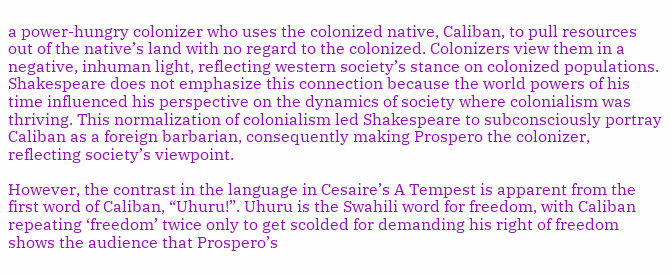a power-hungry colonizer who uses the colonized native, Caliban, to pull resources out of the native’s land with no regard to the colonized. Colonizers view them in a negative, inhuman light, reflecting western society’s stance on colonized populations. Shakespeare does not emphasize this connection because the world powers of his time influenced his perspective on the dynamics of society where colonialism was thriving. This normalization of colonialism led Shakespeare to subconsciously portray Caliban as a foreign barbarian, consequently making Prospero the colonizer, reflecting society’s viewpoint.

However, the contrast in the language in Cesaire’s A Tempest is apparent from the first word of Caliban, “Uhuru!”. Uhuru is the Swahili word for freedom, with Caliban repeating ‘freedom’ twice only to get scolded for demanding his right of freedom shows the audience that Prospero’s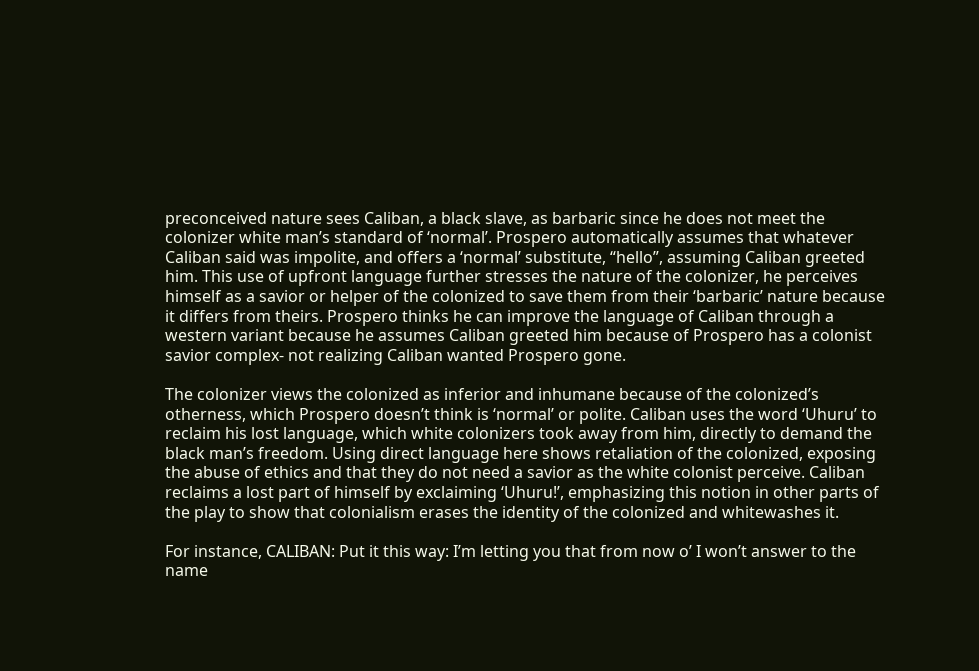preconceived nature sees Caliban, a black slave, as barbaric since he does not meet the colonizer white man’s standard of ‘normal’. Prospero automatically assumes that whatever Caliban said was impolite, and offers a ‘normal’ substitute, “hello”, assuming Caliban greeted him. This use of upfront language further stresses the nature of the colonizer, he perceives himself as a savior or helper of the colonized to save them from their ‘barbaric’ nature because it differs from theirs. Prospero thinks he can improve the language of Caliban through a western variant because he assumes Caliban greeted him because of Prospero has a colonist savior complex- not realizing Caliban wanted Prospero gone.

The colonizer views the colonized as inferior and inhumane because of the colonized’s otherness, which Prospero doesn’t think is ‘normal’ or polite. Caliban uses the word ‘Uhuru’ to reclaim his lost language, which white colonizers took away from him, directly to demand the black man’s freedom. Using direct language here shows retaliation of the colonized, exposing the abuse of ethics and that they do not need a savior as the white colonist perceive. Caliban reclaims a lost part of himself by exclaiming ‘Uhuru!’, emphasizing this notion in other parts of the play to show that colonialism erases the identity of the colonized and whitewashes it.

For instance, CALIBAN: Put it this way: I’m letting you that from now o’ I won’t answer to the name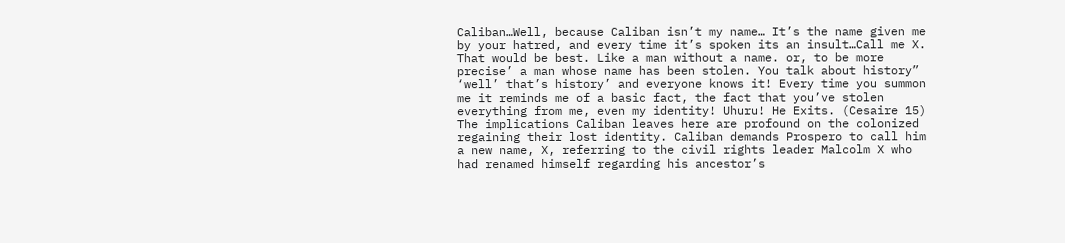Caliban…Well, because Caliban isn’t my name… It’s the name given me by your hatred, and every time it’s spoken its an insult…Call me X. That would be best. Like a man without a name. or, to be more precise’ a man whose name has been stolen. You talk about history” ‘well’ that’s history’ and everyone knows it! Every time you summon me it reminds me of a basic fact, the fact that you’ve stolen everything from me, even my identity! Uhuru! He Exits. (Cesaire 15) The implications Caliban leaves here are profound on the colonized regaining their lost identity. Caliban demands Prospero to call him a new name, X, referring to the civil rights leader Malcolm X who had renamed himself regarding his ancestor’s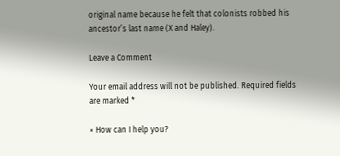original name because he felt that colonists robbed his ancestor’s last name (X and Haley).

Leave a Comment

Your email address will not be published. Required fields are marked *

× How can I help you?